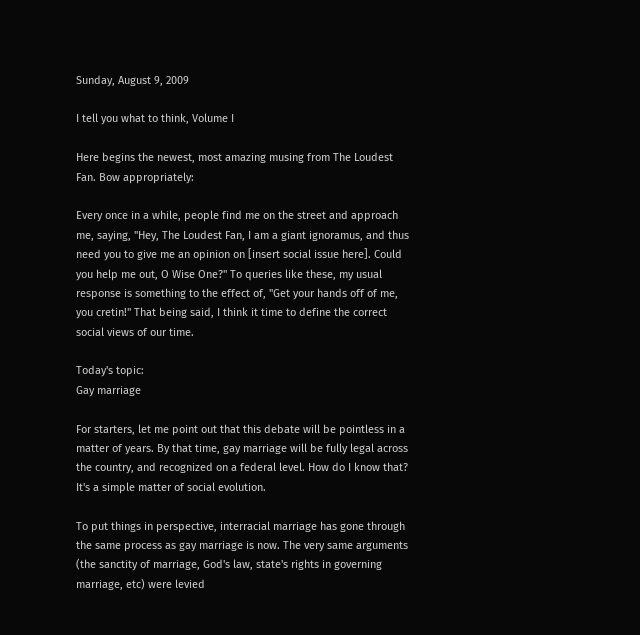Sunday, August 9, 2009

I tell you what to think, Volume I

Here begins the newest, most amazing musing from The Loudest Fan. Bow appropriately:

Every once in a while, people find me on the street and approach me, saying, "Hey, The Loudest Fan, I am a giant ignoramus, and thus need you to give me an opinion on [insert social issue here]. Could you help me out, O Wise One?" To queries like these, my usual response is something to the effect of, "Get your hands off of me, you cretin!" That being said, I think it time to define the correct social views of our time.

Today's topic:
Gay marriage

For starters, let me point out that this debate will be pointless in a matter of years. By that time, gay marriage will be fully legal across the country, and recognized on a federal level. How do I know that? It's a simple matter of social evolution.

To put things in perspective, interracial marriage has gone through the same process as gay marriage is now. The very same arguments (the sanctity of marriage, God's law, state's rights in governing marriage, etc) were levied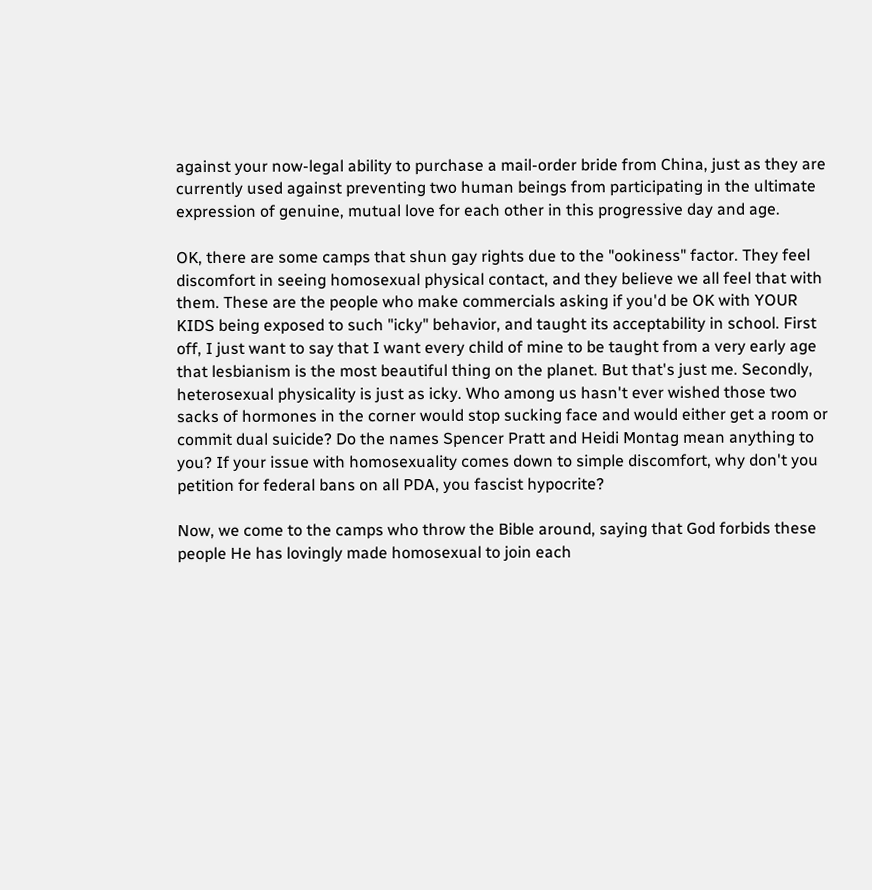against your now-legal ability to purchase a mail-order bride from China, just as they are currently used against preventing two human beings from participating in the ultimate expression of genuine, mutual love for each other in this progressive day and age.

OK, there are some camps that shun gay rights due to the "ookiness" factor. They feel discomfort in seeing homosexual physical contact, and they believe we all feel that with them. These are the people who make commercials asking if you'd be OK with YOUR KIDS being exposed to such "icky" behavior, and taught its acceptability in school. First off, I just want to say that I want every child of mine to be taught from a very early age that lesbianism is the most beautiful thing on the planet. But that's just me. Secondly, heterosexual physicality is just as icky. Who among us hasn't ever wished those two sacks of hormones in the corner would stop sucking face and would either get a room or commit dual suicide? Do the names Spencer Pratt and Heidi Montag mean anything to you? If your issue with homosexuality comes down to simple discomfort, why don't you petition for federal bans on all PDA, you fascist hypocrite?

Now, we come to the camps who throw the Bible around, saying that God forbids these people He has lovingly made homosexual to join each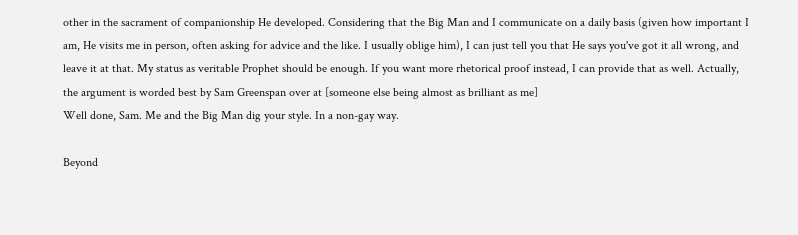other in the sacrament of companionship He developed. Considering that the Big Man and I communicate on a daily basis (given how important I am, He visits me in person, often asking for advice and the like. I usually oblige him), I can just tell you that He says you've got it all wrong, and leave it at that. My status as veritable Prophet should be enough. If you want more rhetorical proof instead, I can provide that as well. Actually, the argument is worded best by Sam Greenspan over at [someone else being almost as brilliant as me]
Well done, Sam. Me and the Big Man dig your style. In a non-gay way.

Beyond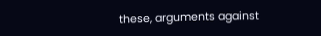these, arguments against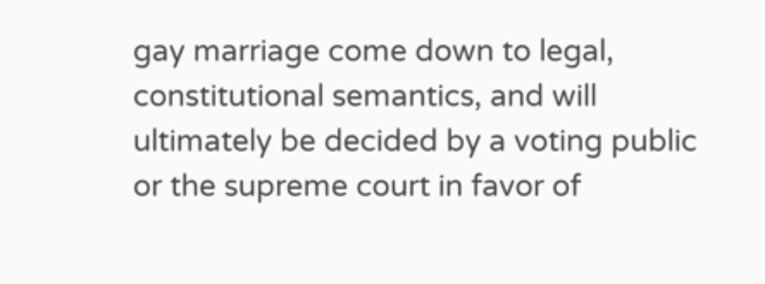gay marriage come down to legal, constitutional semantics, and will ultimately be decided by a voting public or the supreme court in favor of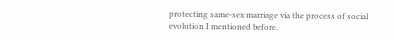protecting same-sex marriage via the process of social evolution I mentioned before.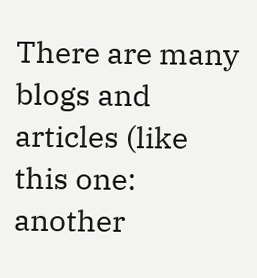There are many blogs and articles (like this one: another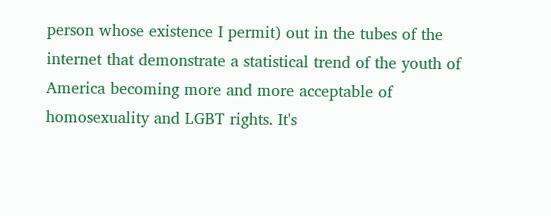person whose existence I permit) out in the tubes of the internet that demonstrate a statistical trend of the youth of America becoming more and more acceptable of homosexuality and LGBT rights. It's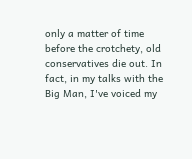only a matter of time before the crotchety, old conservatives die out. In fact, in my talks with the Big Man, I've voiced my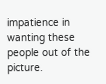impatience in wanting these people out of the picture.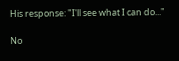His response: "I'll see what I can do..."

No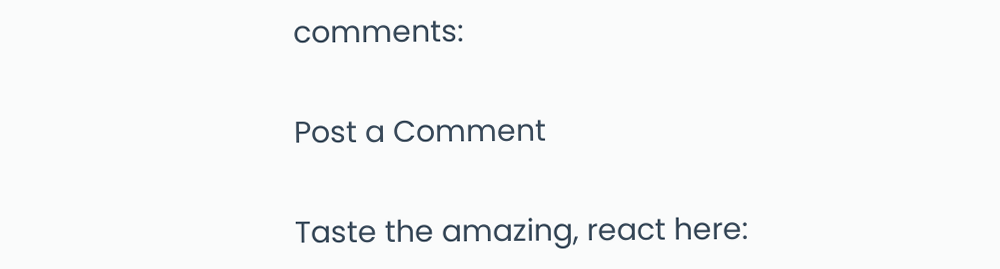comments:

Post a Comment

Taste the amazing, react here: